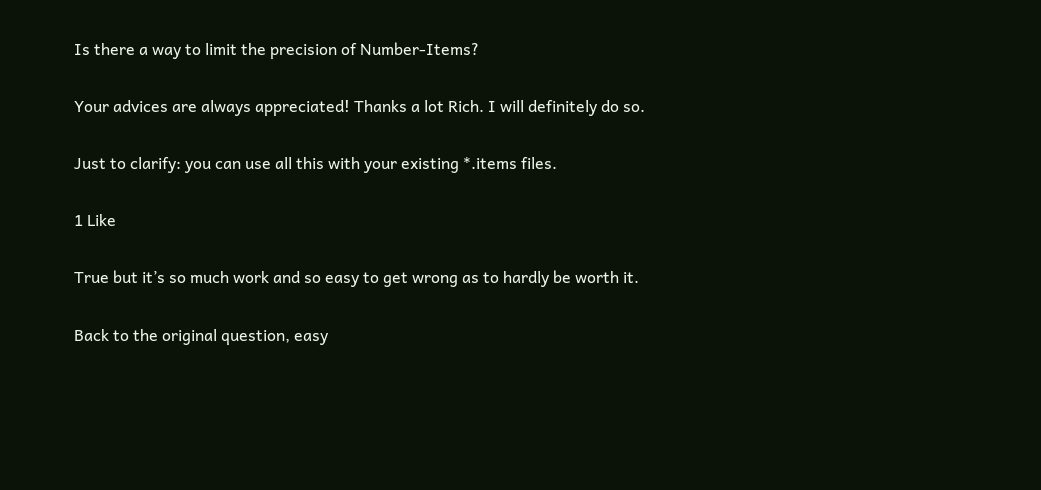Is there a way to limit the precision of Number-Items?

Your advices are always appreciated! Thanks a lot Rich. I will definitely do so.

Just to clarify: you can use all this with your existing *.items files.

1 Like

True but it’s so much work and so easy to get wrong as to hardly be worth it.

Back to the original question, easy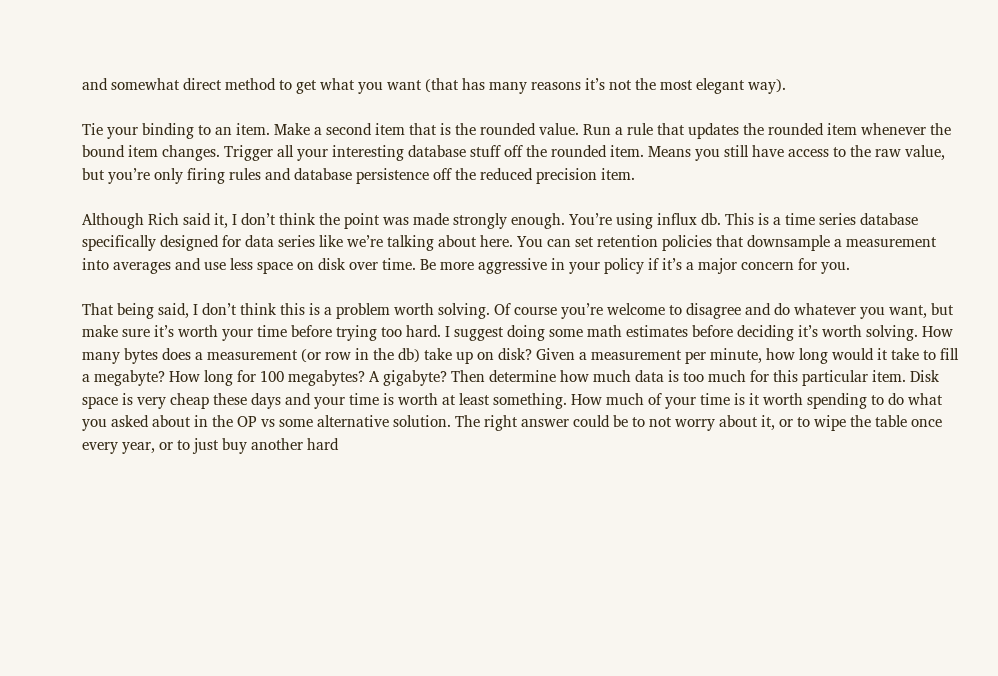and somewhat direct method to get what you want (that has many reasons it’s not the most elegant way).

Tie your binding to an item. Make a second item that is the rounded value. Run a rule that updates the rounded item whenever the bound item changes. Trigger all your interesting database stuff off the rounded item. Means you still have access to the raw value, but you’re only firing rules and database persistence off the reduced precision item.

Although Rich said it, I don’t think the point was made strongly enough. You’re using influx db. This is a time series database specifically designed for data series like we’re talking about here. You can set retention policies that downsample a measurement into averages and use less space on disk over time. Be more aggressive in your policy if it’s a major concern for you.

That being said, I don’t think this is a problem worth solving. Of course you’re welcome to disagree and do whatever you want, but make sure it’s worth your time before trying too hard. I suggest doing some math estimates before deciding it’s worth solving. How many bytes does a measurement (or row in the db) take up on disk? Given a measurement per minute, how long would it take to fill a megabyte? How long for 100 megabytes? A gigabyte? Then determine how much data is too much for this particular item. Disk space is very cheap these days and your time is worth at least something. How much of your time is it worth spending to do what you asked about in the OP vs some alternative solution. The right answer could be to not worry about it, or to wipe the table once every year, or to just buy another hard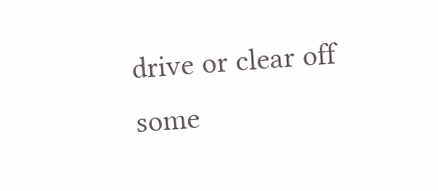drive or clear off some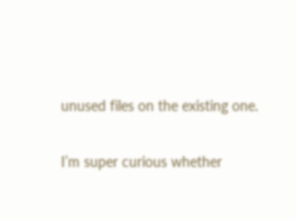unused files on the existing one.

I’m super curious whether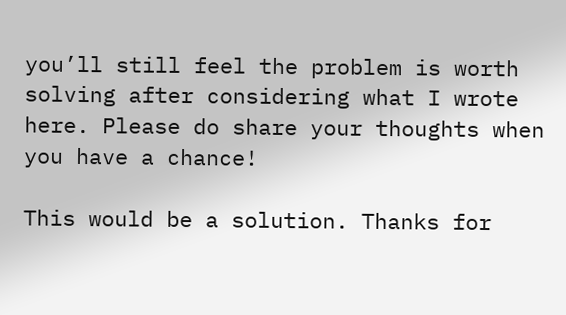you’ll still feel the problem is worth solving after considering what I wrote here. Please do share your thoughts when you have a chance!

This would be a solution. Thanks for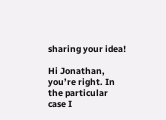sharing your idea!

Hi Jonathan, you’re right. In the particular case I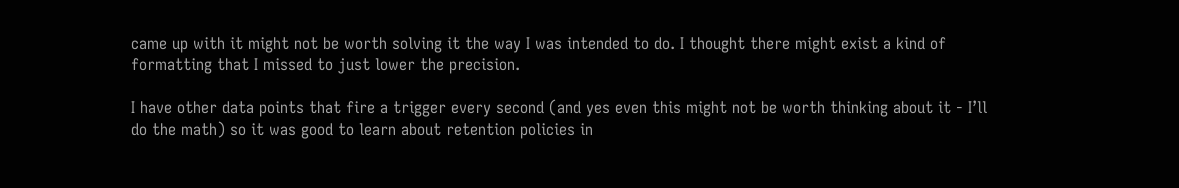came up with it might not be worth solving it the way I was intended to do. I thought there might exist a kind of formatting that I missed to just lower the precision.

I have other data points that fire a trigger every second (and yes even this might not be worth thinking about it - I’ll do the math) so it was good to learn about retention policies in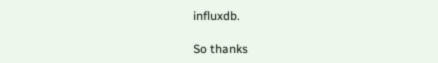influxdb.

So thanks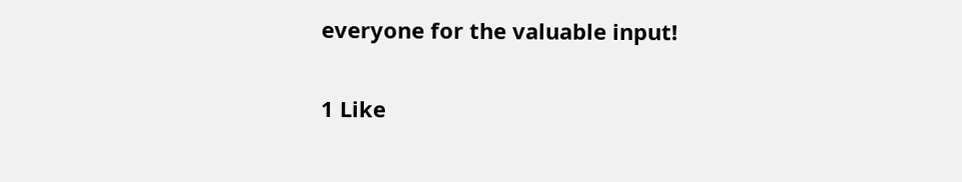everyone for the valuable input!

1 Like